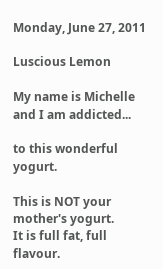Monday, June 27, 2011

Luscious Lemon

My name is Michelle and I am addicted...

to this wonderful yogurt.

This is NOT your mother's yogurt.
It is full fat, full flavour.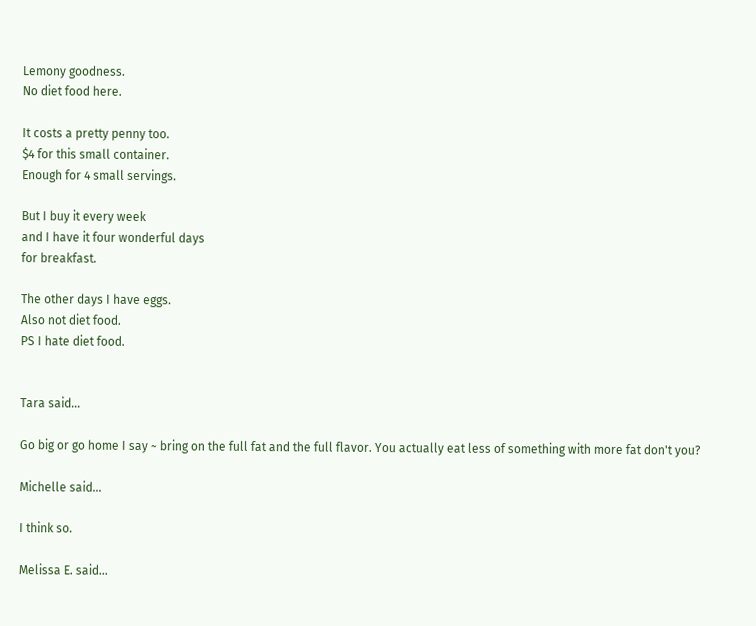Lemony goodness.
No diet food here.

It costs a pretty penny too.
$4 for this small container.
Enough for 4 small servings.

But I buy it every week
and I have it four wonderful days
for breakfast.

The other days I have eggs.
Also not diet food.
PS I hate diet food.


Tara said...

Go big or go home I say ~ bring on the full fat and the full flavor. You actually eat less of something with more fat don't you?

Michelle said...

I think so.

Melissa E. said...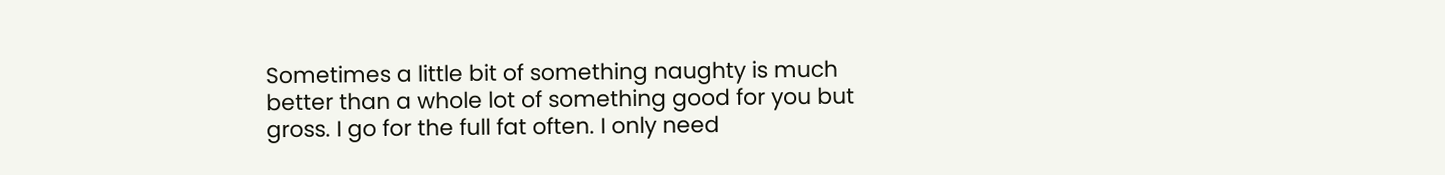Sometimes a little bit of something naughty is much better than a whole lot of something good for you but gross. I go for the full fat often. I only need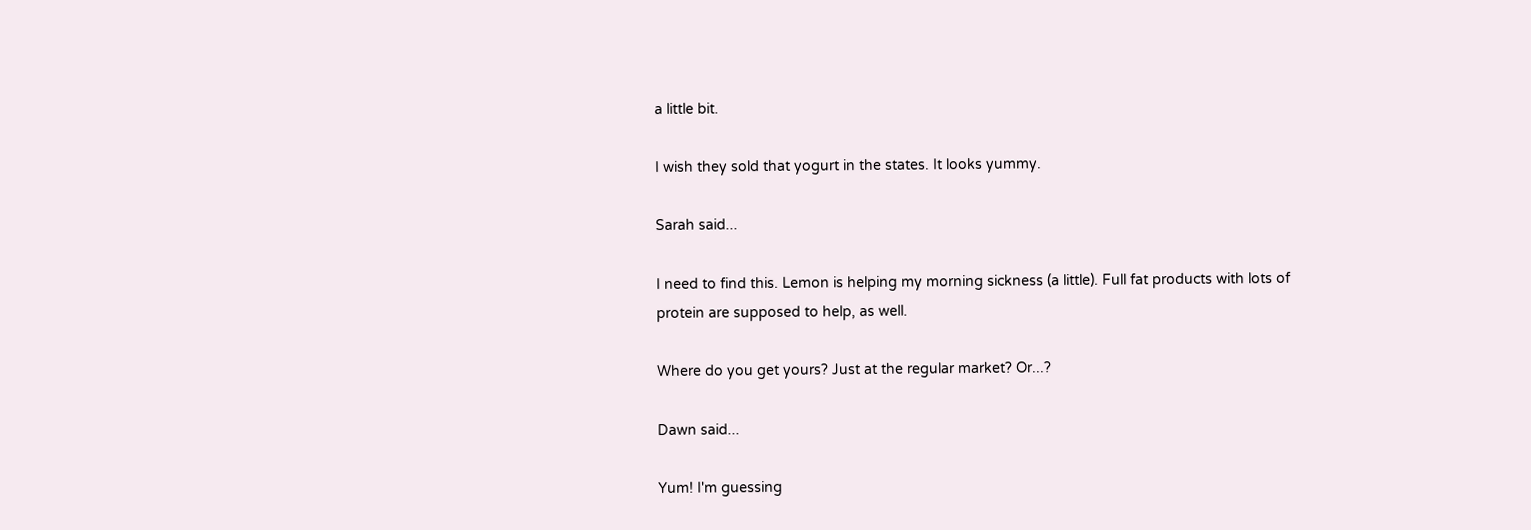a little bit.

I wish they sold that yogurt in the states. It looks yummy.

Sarah said...

I need to find this. Lemon is helping my morning sickness (a little). Full fat products with lots of protein are supposed to help, as well.

Where do you get yours? Just at the regular market? Or...?

Dawn said...

Yum! I'm guessing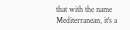that with the name Mediterranean, it's a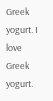Greek yogurt. I love Greek yogurt.